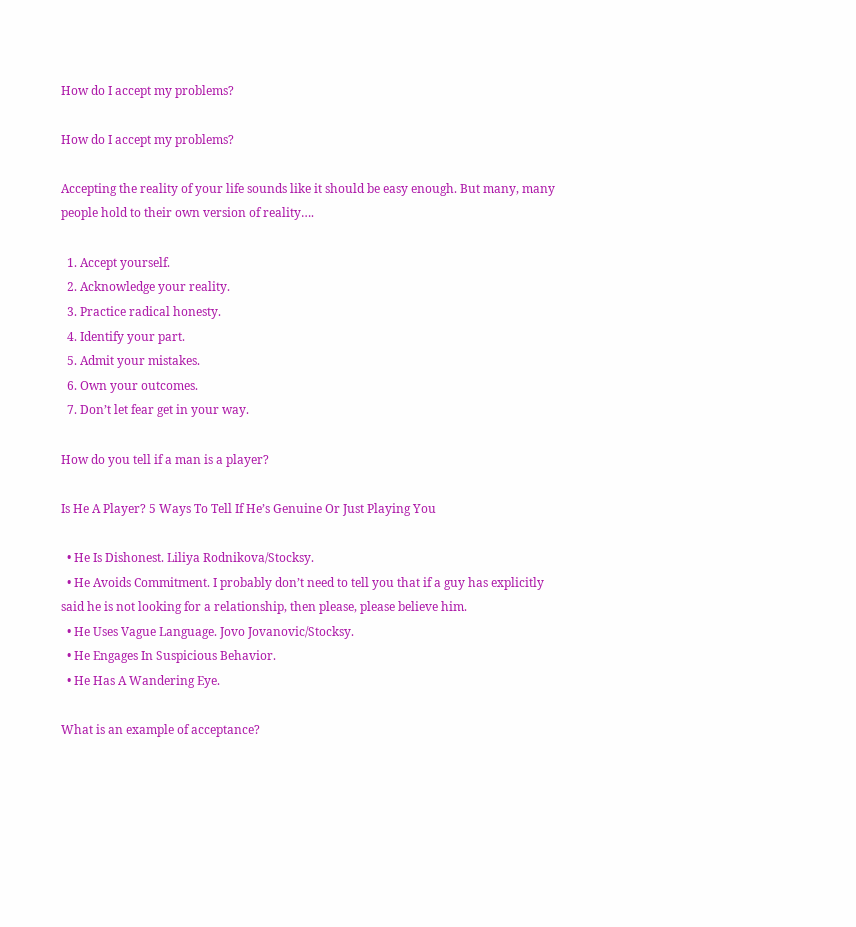How do I accept my problems?

How do I accept my problems?

Accepting the reality of your life sounds like it should be easy enough. But many, many people hold to their own version of reality….

  1. Accept yourself.
  2. Acknowledge your reality.
  3. Practice radical honesty.
  4. Identify your part.
  5. Admit your mistakes.
  6. Own your outcomes.
  7. Don’t let fear get in your way.

How do you tell if a man is a player?

Is He A Player? 5 Ways To Tell If He’s Genuine Or Just Playing You

  • He Is Dishonest. Liliya Rodnikova/Stocksy.
  • He Avoids Commitment. I probably don’t need to tell you that if a guy has explicitly said he is not looking for a relationship, then please, please believe him.
  • He Uses Vague Language. Jovo Jovanovic/Stocksy.
  • He Engages In Suspicious Behavior.
  • He Has A Wandering Eye.

What is an example of acceptance?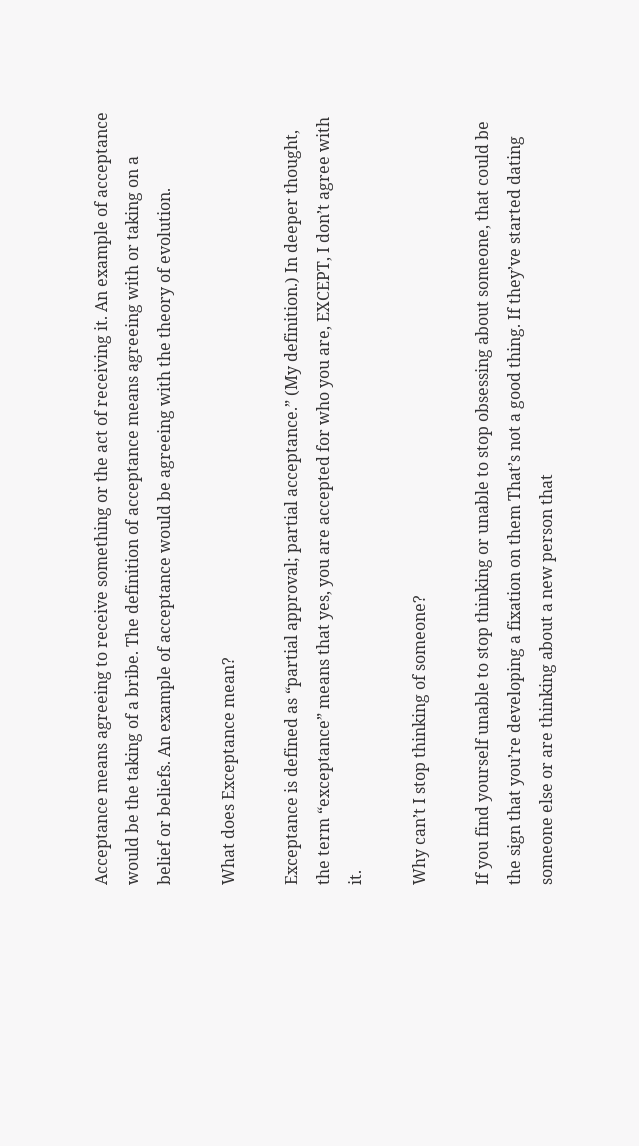Acceptance means agreeing to receive something or the act of receiving it. An example of acceptance would be the taking of a bribe. The definition of acceptance means agreeing with or taking on a belief or beliefs. An example of acceptance would be agreeing with the theory of evolution.

What does Exceptance mean?

Exceptance is defined as “partial approval; partial acceptance.” (My definition.) In deeper thought, the term “exceptance” means that yes, you are accepted for who you are, EXCEPT, I don’t agree with it.

Why can’t I stop thinking of someone?

If you find yourself unable to stop thinking or unable to stop obsessing about someone, that could be the sign that you’re developing a fixation on them That’s not a good thing. If they’ve started dating someone else or are thinking about a new person that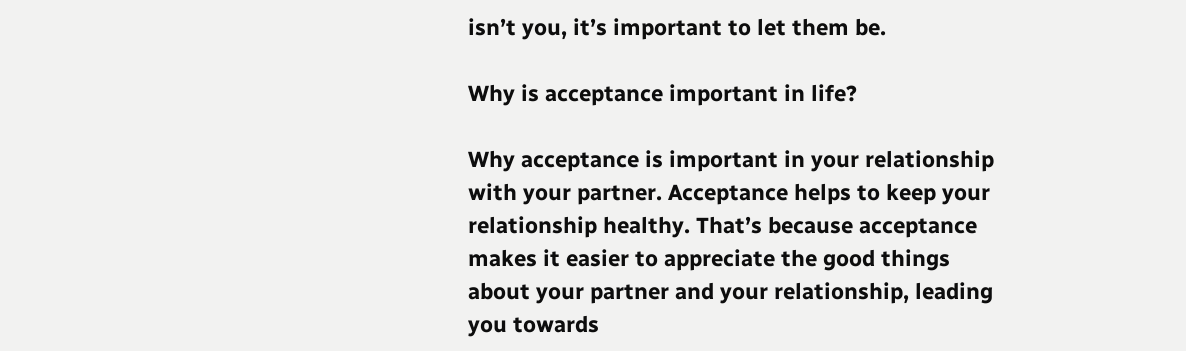isn’t you, it’s important to let them be.

Why is acceptance important in life?

Why acceptance is important in your relationship with your partner. Acceptance helps to keep your relationship healthy. That’s because acceptance makes it easier to appreciate the good things about your partner and your relationship, leading you towards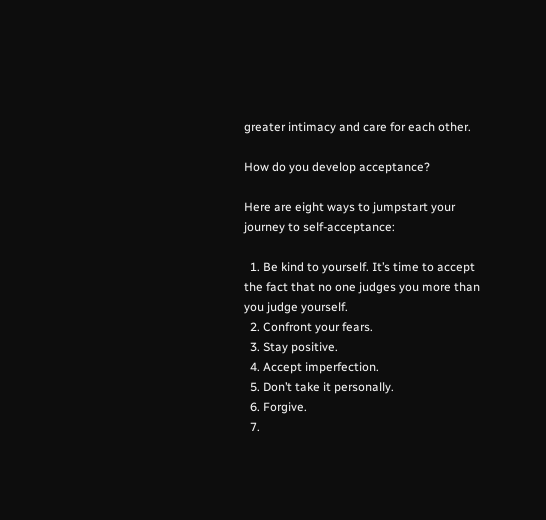greater intimacy and care for each other.

How do you develop acceptance?

Here are eight ways to jumpstart your journey to self-acceptance:

  1. Be kind to yourself. It’s time to accept the fact that no one judges you more than you judge yourself.
  2. Confront your fears.
  3. Stay positive.
  4. Accept imperfection.
  5. Don’t take it personally.
  6. Forgive.
  7.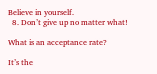Believe in yourself.
  8. Don’t give up no matter what!

What is an acceptance rate?

It’s the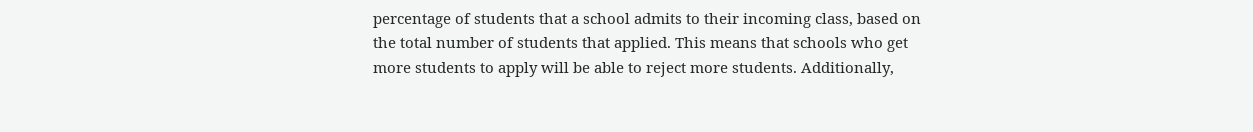percentage of students that a school admits to their incoming class, based on the total number of students that applied. This means that schools who get more students to apply will be able to reject more students. Additionally,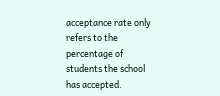acceptance rate only refers to the percentage of students the school has accepted.